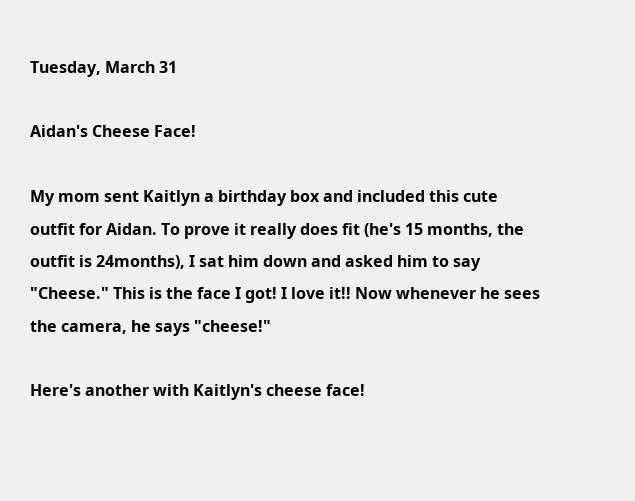Tuesday, March 31

Aidan's Cheese Face!

My mom sent Kaitlyn a birthday box and included this cute outfit for Aidan. To prove it really does fit (he's 15 months, the outfit is 24months), I sat him down and asked him to say "Cheese." This is the face I got! I love it!! Now whenever he sees the camera, he says "cheese!"

Here's another with Kaitlyn's cheese face!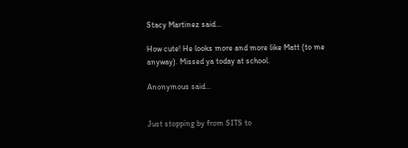Stacy Martinez said...

How cute! He looks more and more like Matt (to me anyway). Missed ya today at school.

Anonymous said...


Just stopping by from SITS to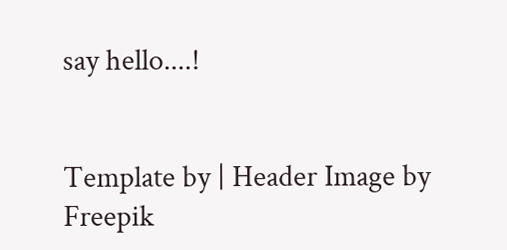say hello....!


Template by | Header Image by Freepik